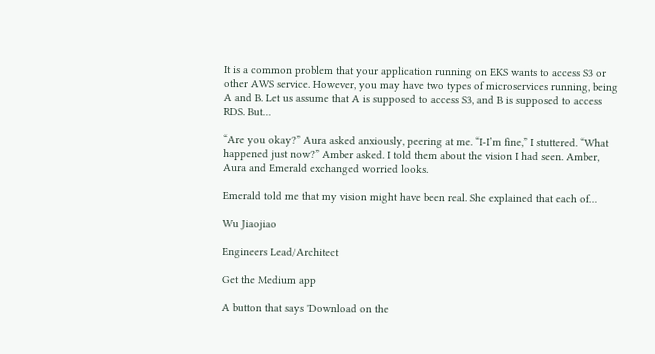It is a common problem that your application running on EKS wants to access S3 or other AWS service. However, you may have two types of microservices running, being A and B. Let us assume that A is supposed to access S3, and B is supposed to access RDS. But…

“Are you okay?” Aura asked anxiously, peering at me. “I-I’m fine,” I stuttered. “What happened just now?” Amber asked. I told them about the vision I had seen. Amber, Aura and Emerald exchanged worried looks.

Emerald told me that my vision might have been real. She explained that each of…

Wu Jiaojiao

Engineers Lead/Architect

Get the Medium app

A button that says 'Download on the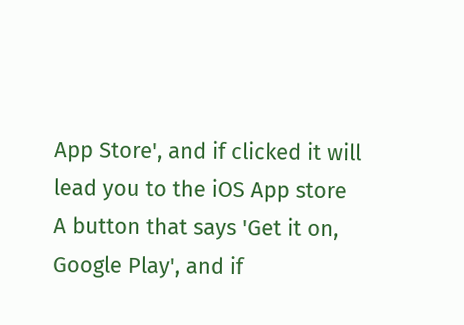App Store', and if clicked it will lead you to the iOS App store
A button that says 'Get it on, Google Play', and if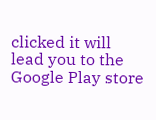clicked it will lead you to the Google Play store